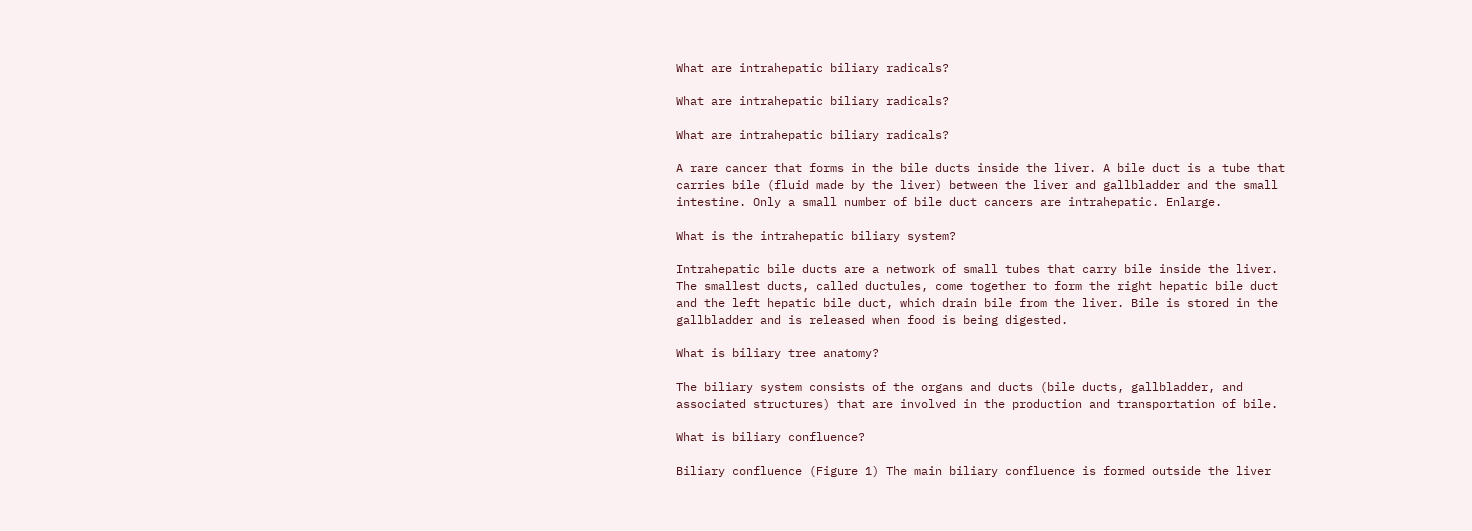What are intrahepatic biliary radicals?

What are intrahepatic biliary radicals?

What are intrahepatic biliary radicals?

A rare cancer that forms in the bile ducts inside the liver. A bile duct is a tube that carries bile (fluid made by the liver) between the liver and gallbladder and the small intestine. Only a small number of bile duct cancers are intrahepatic. Enlarge.

What is the intrahepatic biliary system?

Intrahepatic bile ducts are a network of small tubes that carry bile inside the liver. The smallest ducts, called ductules, come together to form the right hepatic bile duct and the left hepatic bile duct, which drain bile from the liver. Bile is stored in the gallbladder and is released when food is being digested.

What is biliary tree anatomy?

The biliary system consists of the organs and ducts (bile ducts, gallbladder, and associated structures) that are involved in the production and transportation of bile.

What is biliary confluence?

Biliary confluence (Figure 1) The main biliary confluence is formed outside the liver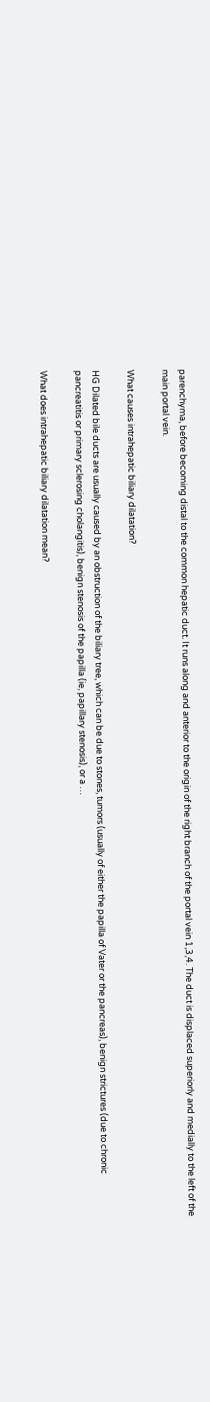parenchyma, before becoming distal to the common hepatic duct. It runs along and anterior to the origin of the right branch of the portal vein 1,3,4. The duct is displaced superiorly and medially to the left of the main portal vein.

What causes intrahepatic biliary dilatation?

HG Dilated bile ducts are usually caused by an obstruction of the biliary tree, which can be due to stones, tumors (usually of either the papilla of Vater or the pancreas), benign strictures (due to chronic pancreatitis or primary sclerosing cholangitis), benign stenosis of the papilla (ie, papillary stenosis), or a …

What does intrahepatic biliary dilatation mean?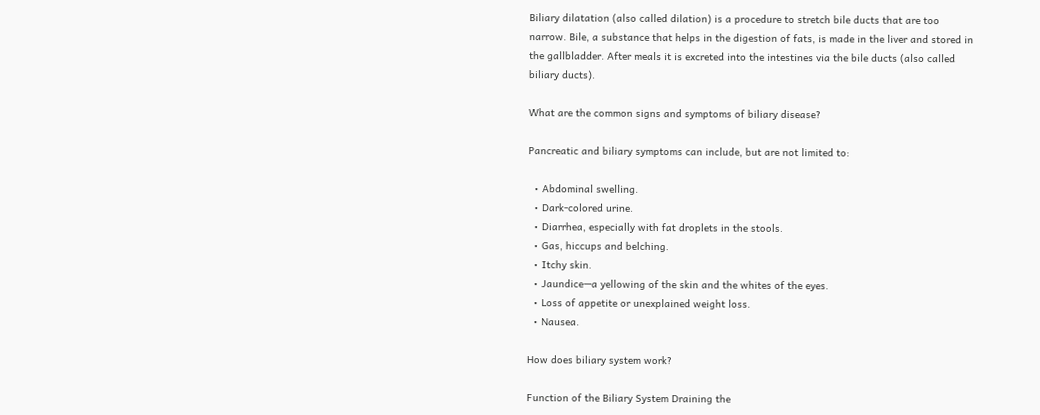Biliary dilatation (also called dilation) is a procedure to stretch bile ducts that are too narrow. Bile, a substance that helps in the digestion of fats, is made in the liver and stored in the gallbladder. After meals it is excreted into the intestines via the bile ducts (also called biliary ducts).

What are the common signs and symptoms of biliary disease?

Pancreatic and biliary symptoms can include, but are not limited to:

  • Abdominal swelling.
  • Dark-colored urine.
  • Diarrhea, especially with fat droplets in the stools.
  • Gas, hiccups and belching.
  • Itchy skin.
  • Jaundice—a yellowing of the skin and the whites of the eyes.
  • Loss of appetite or unexplained weight loss.
  • Nausea.

How does biliary system work?

Function of the Biliary System Draining the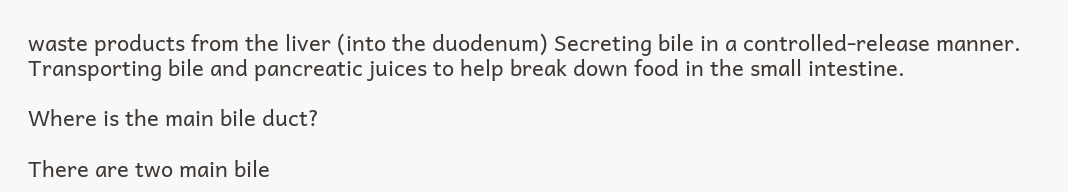waste products from the liver (into the duodenum) Secreting bile in a controlled-release manner. Transporting bile and pancreatic juices to help break down food in the small intestine.

Where is the main bile duct?

There are two main bile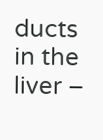ducts in the liver –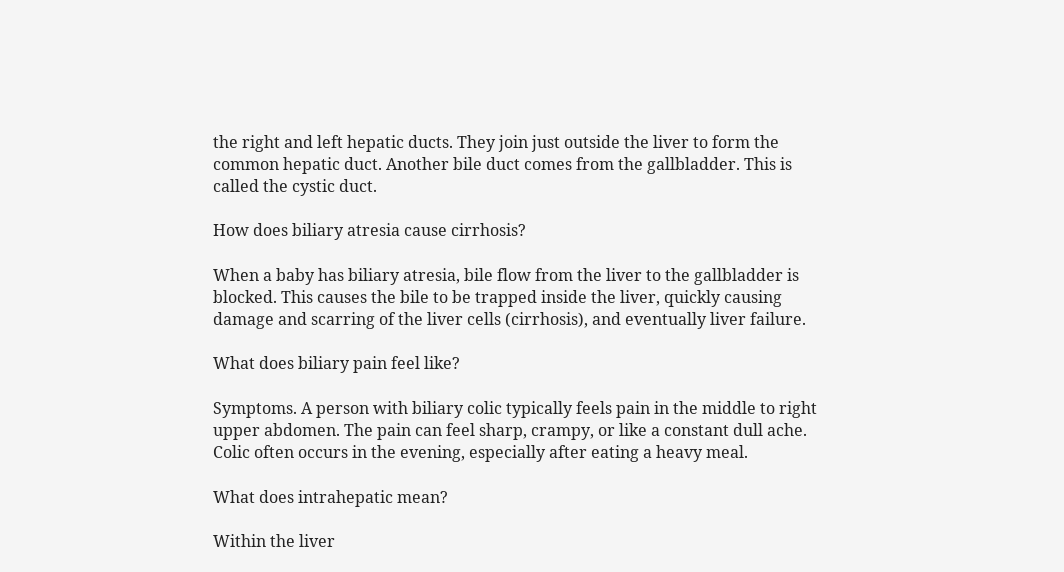the right and left hepatic ducts. They join just outside the liver to form the common hepatic duct. Another bile duct comes from the gallbladder. This is called the cystic duct.

How does biliary atresia cause cirrhosis?

When a baby has biliary atresia, bile flow from the liver to the gallbladder is blocked. This causes the bile to be trapped inside the liver, quickly causing damage and scarring of the liver cells (cirrhosis), and eventually liver failure.

What does biliary pain feel like?

Symptoms. A person with biliary colic typically feels pain in the middle to right upper abdomen. The pain can feel sharp, crampy, or like a constant dull ache. Colic often occurs in the evening, especially after eating a heavy meal.

What does intrahepatic mean?

Within the liver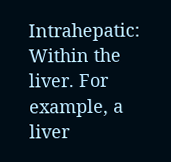Intrahepatic: Within the liver. For example, a liver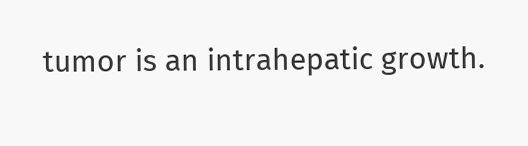tumor is an intrahepatic growth.